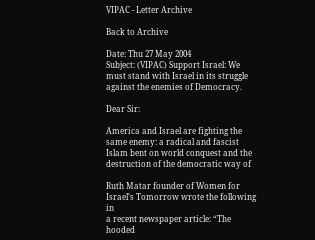VIPAC - Letter Archive

Back to Archive

Date: Thu 27 May 2004
Subject: (VIPAC) Support Israel: We must stand with Israel in its struggle against the enemies of Democracy.

Dear Sir:

America and Israel are fighting the same enemy: a radical and fascist
Islam bent on world conquest and the destruction of the democratic way of

Ruth Matar founder of Women for Israel’s Tomorrow wrote the following in
a recent newspaper article: “The hooded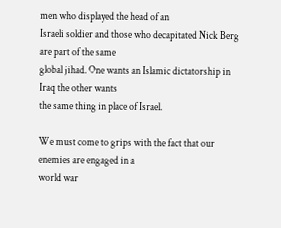men who displayed the head of an
Israeli soldier and those who decapitated Nick Berg are part of the same
global jihad. One wants an Islamic dictatorship in Iraq the other wants
the same thing in place of Israel.

We must come to grips with the fact that our enemies are engaged in a
world war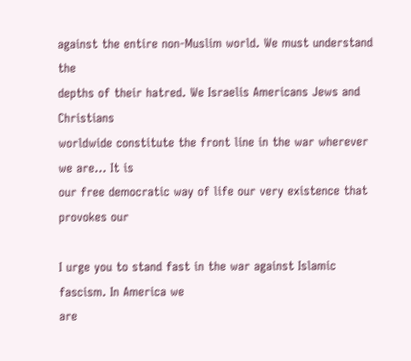against the entire non-Muslim world. We must understand the
depths of their hatred. We Israelis Americans Jews and Christians
worldwide constitute the front line in the war wherever we are… It is
our free democratic way of life our very existence that provokes our

I urge you to stand fast in the war against Islamic fascism. In America we
are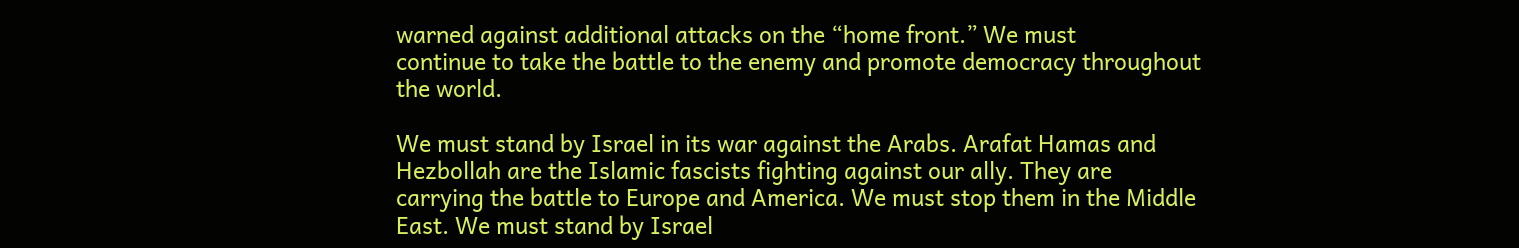warned against additional attacks on the “home front.” We must
continue to take the battle to the enemy and promote democracy throughout
the world.

We must stand by Israel in its war against the Arabs. Arafat Hamas and
Hezbollah are the Islamic fascists fighting against our ally. They are
carrying the battle to Europe and America. We must stop them in the Middle
East. We must stand by Israel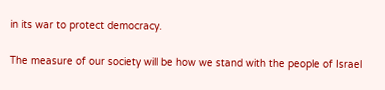in its war to protect democracy.

The measure of our society will be how we stand with the people of Israel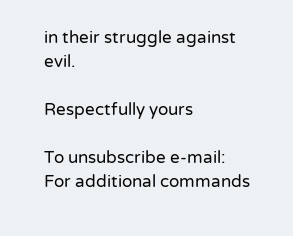in their struggle against evil.

Respectfully yours

To unsubscribe e-mail:
For additional commands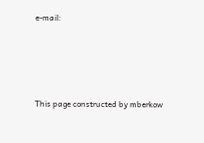e-mail:




This page constructed by mberkow